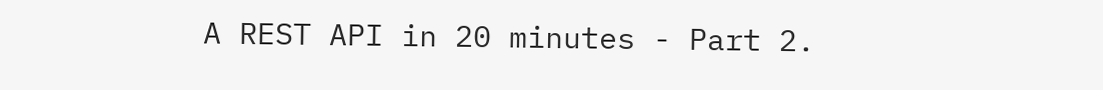A REST API in 20 minutes - Part 2.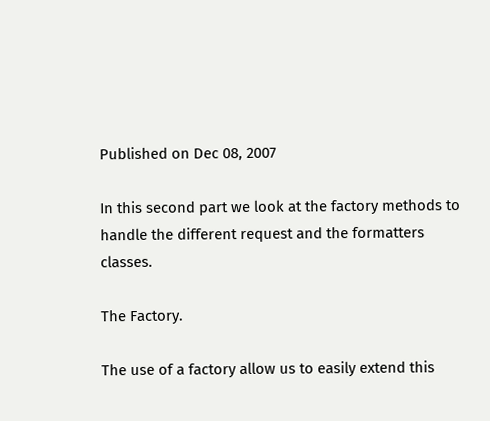Published on Dec 08, 2007

In this second part we look at the factory methods to handle the different request and the formatters classes.

The Factory.

The use of a factory allow us to easily extend this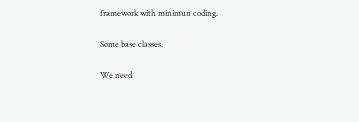framework with minimun coding.

Some base classes.

We need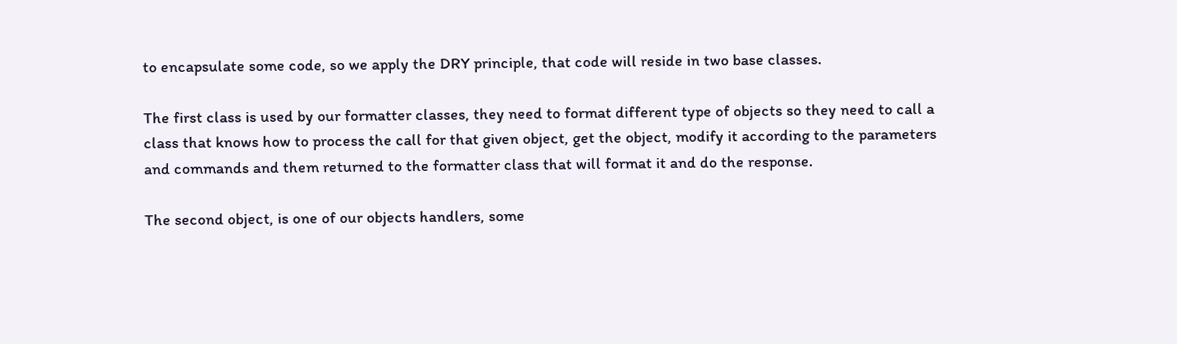to encapsulate some code, so we apply the DRY principle, that code will reside in two base classes.

The first class is used by our formatter classes, they need to format different type of objects so they need to call a class that knows how to process the call for that given object, get the object, modify it according to the parameters and commands and them returned to the formatter class that will format it and do the response.

The second object, is one of our objects handlers, some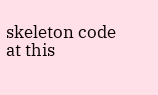skeleton code at this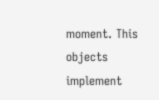moment. This objects implement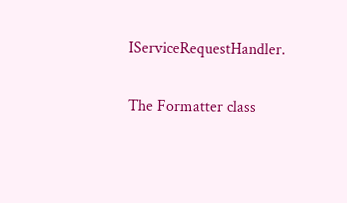IServiceRequestHandler.

The Formatter class